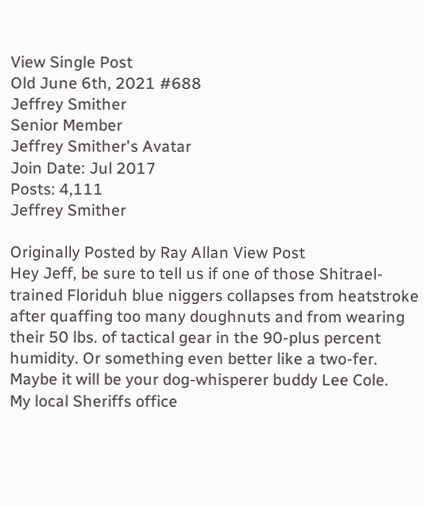View Single Post
Old June 6th, 2021 #688
Jeffrey Smither
Senior Member
Jeffrey Smither's Avatar
Join Date: Jul 2017
Posts: 4,111
Jeffrey Smither

Originally Posted by Ray Allan View Post
Hey Jeff, be sure to tell us if one of those Shitrael-trained Floriduh blue niggers collapses from heatstroke after quaffing too many doughnuts and from wearing their 50 lbs. of tactical gear in the 90-plus percent humidity. Or something even better like a two-fer. Maybe it will be your dog-whisperer buddy Lee Cole.
My local Sheriffs office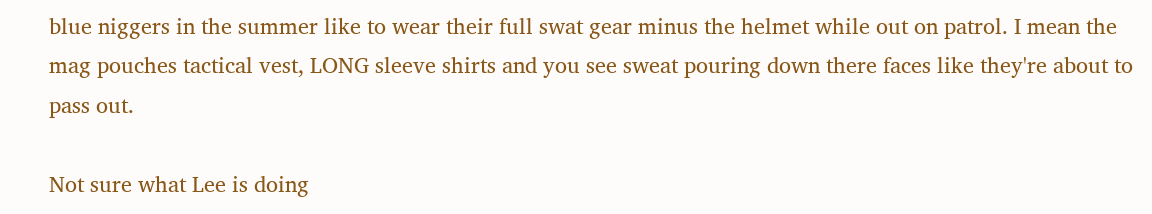blue niggers in the summer like to wear their full swat gear minus the helmet while out on patrol. I mean the mag pouches tactical vest, LONG sleeve shirts and you see sweat pouring down there faces like they're about to pass out.

Not sure what Lee is doing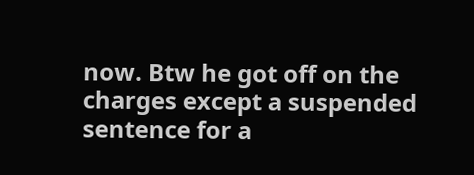now. Btw he got off on the charges except a suspended sentence for a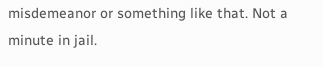misdemeanor or something like that. Not a minute in jail.